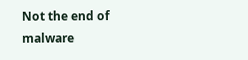Not the end of malware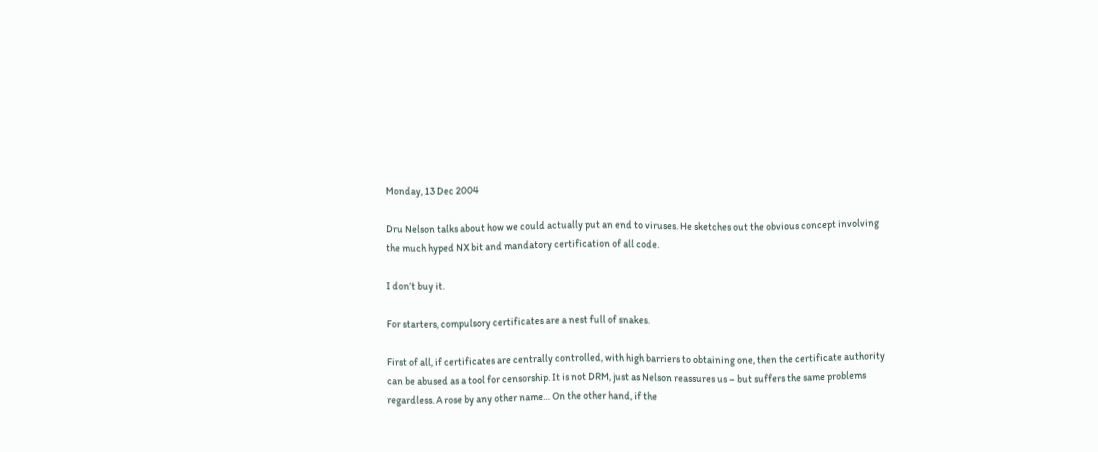Monday, 13 Dec 2004

Dru Nelson talks about how we could actually put an end to viruses. He sketches out the obvious concept involving the much hyped NX bit and mandatory certification of all code.

I don’t buy it.

For starters, compulsory certificates are a nest full of snakes.

First of all, if certificates are centrally controlled, with high barriers to obtaining one, then the certificate authority can be abused as a tool for censorship. It is not DRM, just as Nelson reassures us – but suffers the same problems regardless. A rose by any other name… On the other hand, if the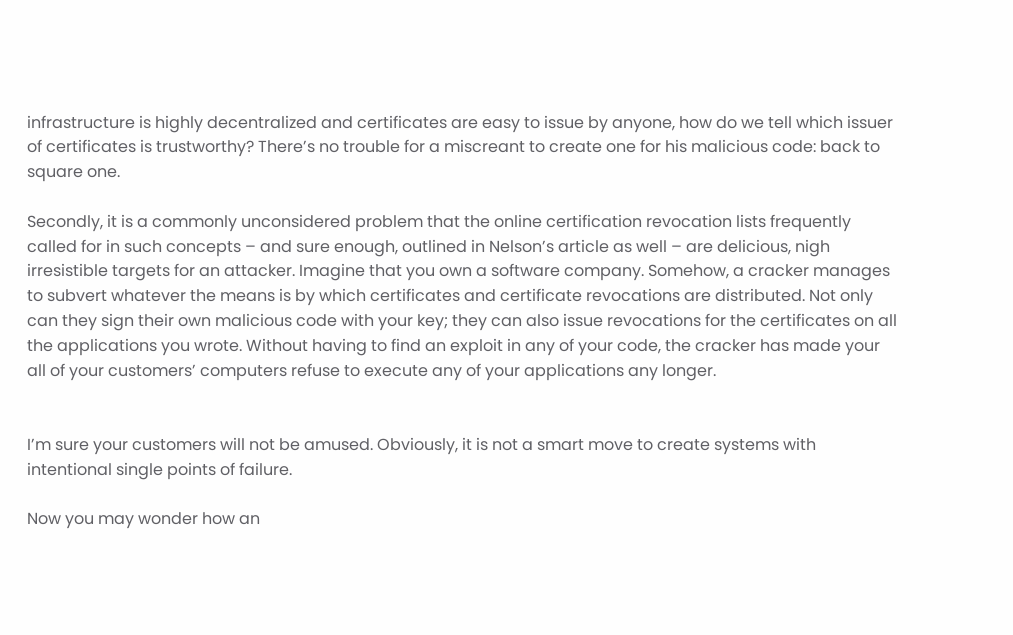infrastructure is highly decentralized and certificates are easy to issue by anyone, how do we tell which issuer of certificates is trustworthy? There’s no trouble for a miscreant to create one for his malicious code: back to square one.

Secondly, it is a commonly unconsidered problem that the online certification revocation lists frequently called for in such concepts – and sure enough, outlined in Nelson’s article as well – are delicious, nigh irresistible targets for an attacker. Imagine that you own a software company. Somehow, a cracker manages to subvert whatever the means is by which certificates and certificate revocations are distributed. Not only can they sign their own malicious code with your key; they can also issue revocations for the certificates on all the applications you wrote. Without having to find an exploit in any of your code, the cracker has made your all of your customers’ computers refuse to execute any of your applications any longer.


I’m sure your customers will not be amused. Obviously, it is not a smart move to create systems with intentional single points of failure.

Now you may wonder how an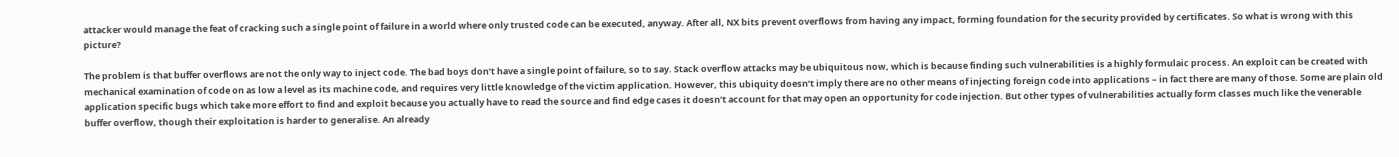attacker would manage the feat of cracking such a single point of failure in a world where only trusted code can be executed, anyway. After all, NX bits prevent overflows from having any impact, forming foundation for the security provided by certificates. So what is wrong with this picture?

The problem is that buffer overflows are not the only way to inject code. The bad boys don’t have a single point of failure, so to say. Stack overflow attacks may be ubiquitous now, which is because finding such vulnerabilities is a highly formulaic process. An exploit can be created with mechanical examination of code on as low a level as its machine code, and requires very little knowledge of the victim application. However, this ubiquity doesn’t imply there are no other means of injecting foreign code into applications – in fact there are many of those. Some are plain old application specific bugs which take more effort to find and exploit because you actually have to read the source and find edge cases it doesn’t account for that may open an opportunity for code injection. But other types of vulnerabilities actually form classes much like the venerable buffer overflow, though their exploitation is harder to generalise. An already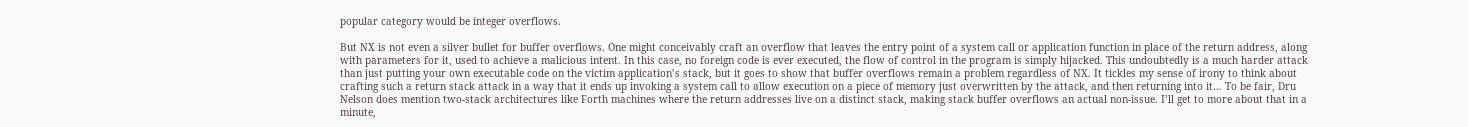popular category would be integer overflows.

But NX is not even a silver bullet for buffer overflows. One might conceivably craft an overflow that leaves the entry point of a system call or application function in place of the return address, along with parameters for it, used to achieve a malicious intent. In this case, no foreign code is ever executed, the flow of control in the program is simply hijacked. This undoubtedly is a much harder attack than just putting your own executable code on the victim application’s stack, but it goes to show that buffer overflows remain a problem regardless of NX. It tickles my sense of irony to think about crafting such a return stack attack in a way that it ends up invoking a system call to allow execution on a piece of memory just overwritten by the attack, and then returning into it… To be fair, Dru Nelson does mention two-stack architectures like Forth machines where the return addresses live on a distinct stack, making stack buffer overflows an actual non-issue. I’ll get to more about that in a minute,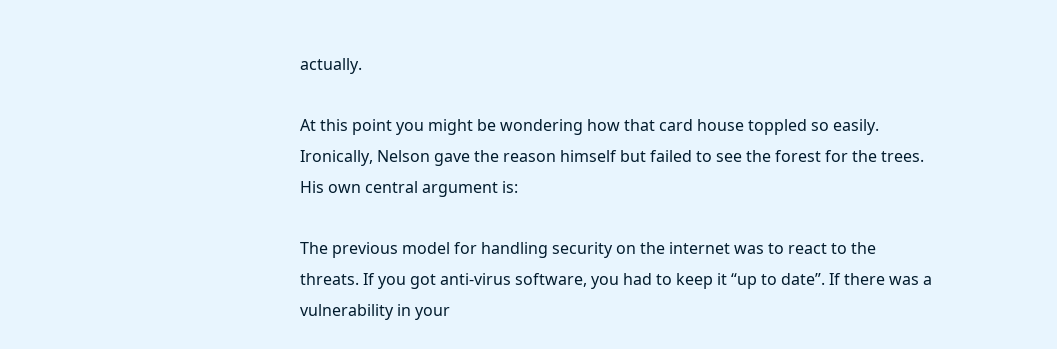actually.

At this point you might be wondering how that card house toppled so easily. Ironically, Nelson gave the reason himself but failed to see the forest for the trees. His own central argument is:

The previous model for handling security on the internet was to react to the threats. If you got anti-virus software, you had to keep it “up to date”. If there was a vulnerability in your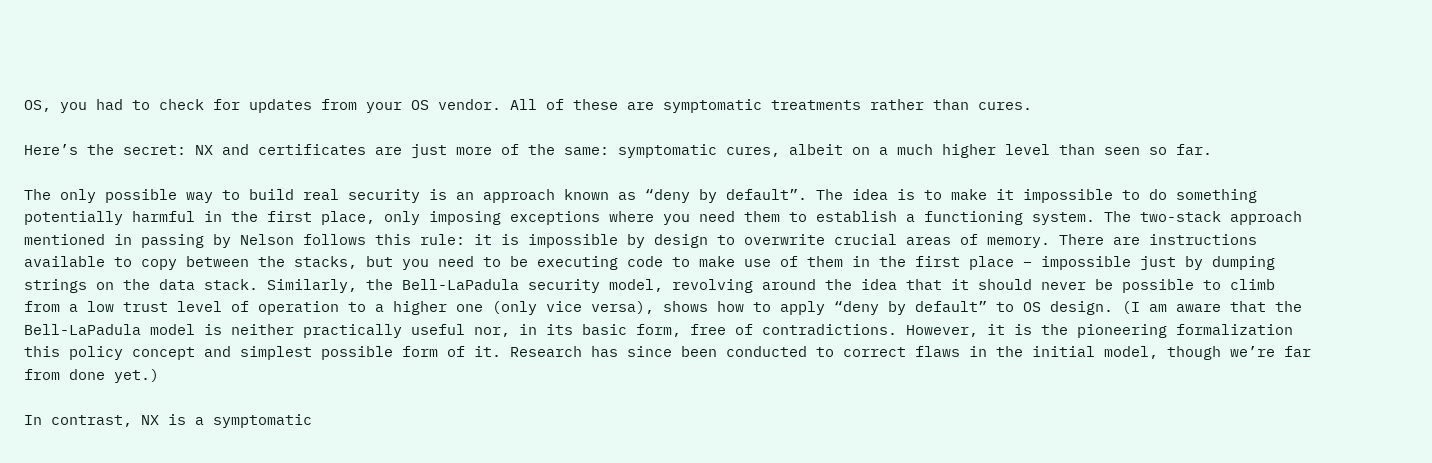OS, you had to check for updates from your OS vendor. All of these are symptomatic treatments rather than cures.

Here’s the secret: NX and certificates are just more of the same: symptomatic cures, albeit on a much higher level than seen so far.

The only possible way to build real security is an approach known as “deny by default”. The idea is to make it impossible to do something potentially harmful in the first place, only imposing exceptions where you need them to establish a functioning system. The two-stack approach mentioned in passing by Nelson follows this rule: it is impossible by design to overwrite crucial areas of memory. There are instructions available to copy between the stacks, but you need to be executing code to make use of them in the first place – impossible just by dumping strings on the data stack. Similarly, the Bell-LaPadula security model, revolving around the idea that it should never be possible to climb from a low trust level of operation to a higher one (only vice versa), shows how to apply “deny by default” to OS design. (I am aware that the Bell-LaPadula model is neither practically useful nor, in its basic form, free of contradictions. However, it is the pioneering formalization this policy concept and simplest possible form of it. Research has since been conducted to correct flaws in the initial model, though we’re far from done yet.)

In contrast, NX is a symptomatic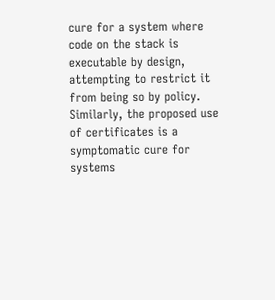cure for a system where code on the stack is executable by design, attempting to restrict it from being so by policy. Similarly, the proposed use of certificates is a symptomatic cure for systems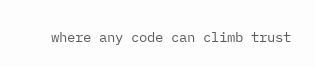where any code can climb trust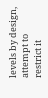levels by design, attempt to restrict it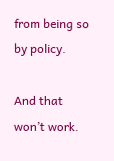from being so by policy.

And that won’t work.